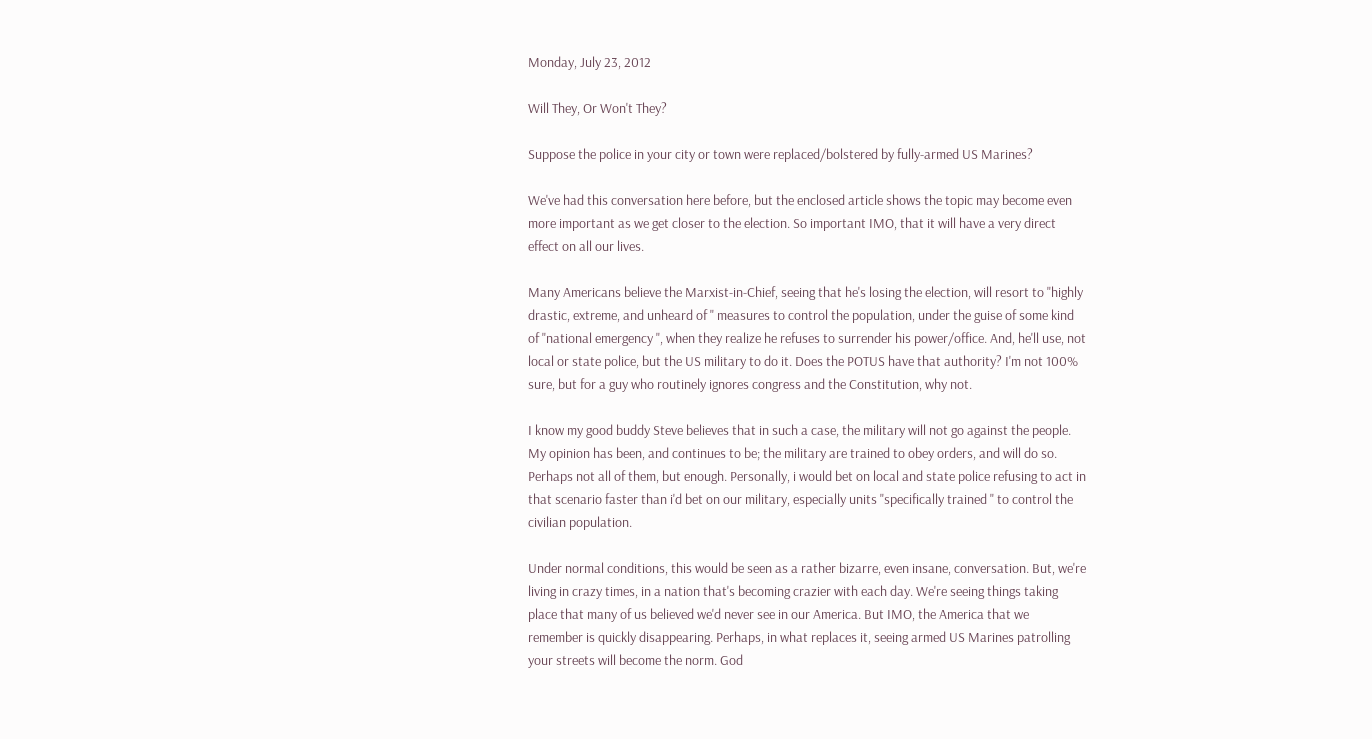Monday, July 23, 2012

Will They, Or Won't They?

Suppose the police in your city or town were replaced/bolstered by fully-armed US Marines?

We've had this conversation here before, but the enclosed article shows the topic may become even more important as we get closer to the election. So important IMO, that it will have a very direct effect on all our lives.

Many Americans believe the Marxist-in-Chief, seeing that he's losing the election, will resort to "highly drastic, extreme, and unheard of " measures to control the population, under the guise of some kind of "national emergency ", when they realize he refuses to surrender his power/office. And, he'll use, not local or state police, but the US military to do it. Does the POTUS have that authority? I'm not 100% sure, but for a guy who routinely ignores congress and the Constitution, why not.

I know my good buddy Steve believes that in such a case, the military will not go against the people. My opinion has been, and continues to be; the military are trained to obey orders, and will do so. Perhaps not all of them, but enough. Personally, i would bet on local and state police refusing to act in that scenario faster than i'd bet on our military, especially units "specifically trained " to control the civilian population.

Under normal conditions, this would be seen as a rather bizarre, even insane, conversation. But, we're living in crazy times, in a nation that's becoming crazier with each day. We're seeing things taking place that many of us believed we'd never see in our America. But IMO, the America that we remember is quickly disappearing. Perhaps, in what replaces it, seeing armed US Marines patrolling your streets will become the norm. God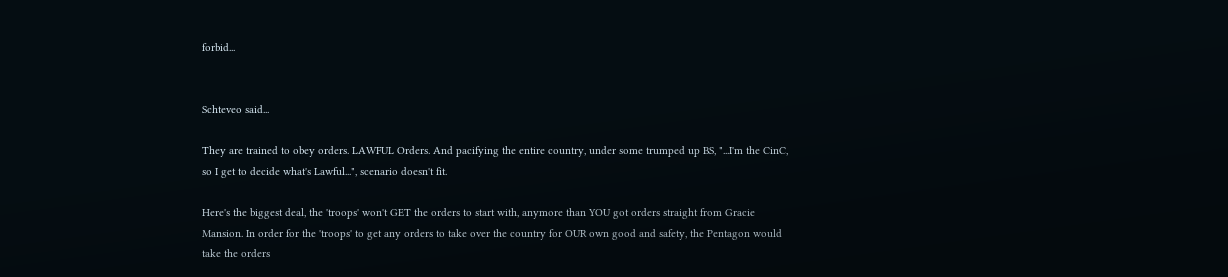forbid...


Schteveo said...

They are trained to obey orders. LAWFUL Orders. And pacifying the entire country, under some trumped up BS, "...I'm the CinC, so I get to decide what's Lawful...", scenario doesn't fit.

Here's the biggest deal, the 'troops' won't GET the orders to start with, anymore than YOU got orders straight from Gracie Mansion. In order for the 'troops' to get any orders to take over the country for OUR own good and safety, the Pentagon would take the orders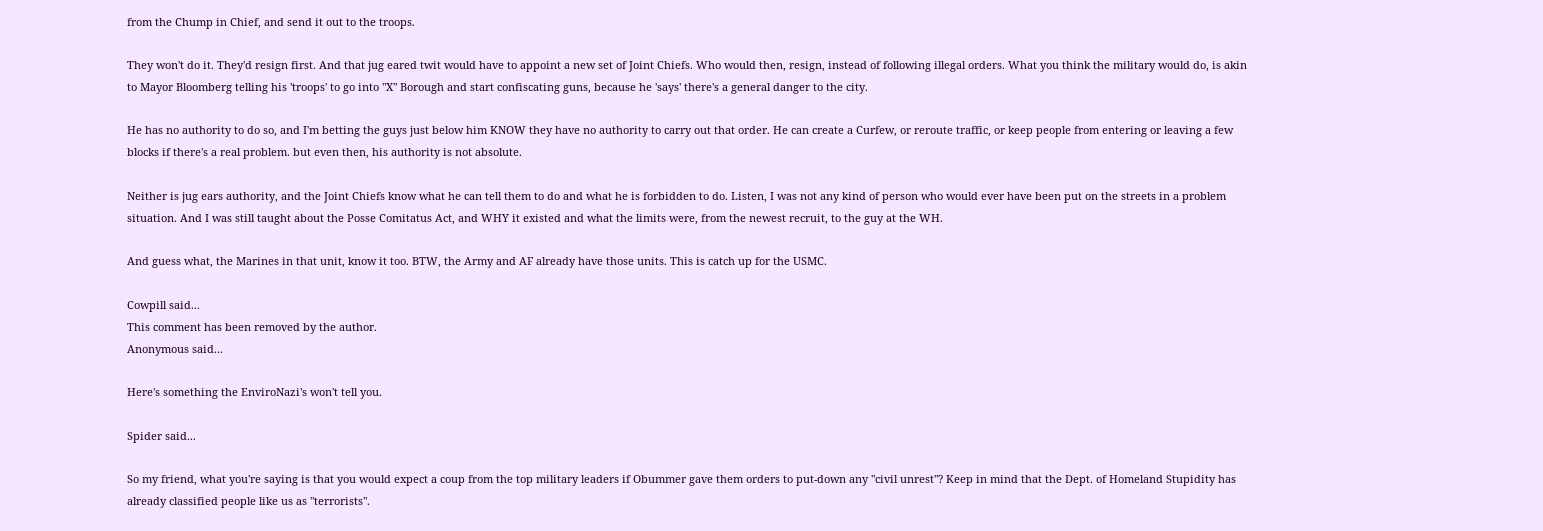from the Chump in Chief, and send it out to the troops.

They won't do it. They'd resign first. And that jug eared twit would have to appoint a new set of Joint Chiefs. Who would then, resign, instead of following illegal orders. What you think the military would do, is akin to Mayor Bloomberg telling his 'troops' to go into "X" Borough and start confiscating guns, because he 'says' there's a general danger to the city.

He has no authority to do so, and I'm betting the guys just below him KNOW they have no authority to carry out that order. He can create a Curfew, or reroute traffic, or keep people from entering or leaving a few blocks if there's a real problem. but even then, his authority is not absolute.

Neither is jug ears authority, and the Joint Chiefs know what he can tell them to do and what he is forbidden to do. Listen, I was not any kind of person who would ever have been put on the streets in a problem situation. And I was still taught about the Posse Comitatus Act, and WHY it existed and what the limits were, from the newest recruit, to the guy at the WH.

And guess what, the Marines in that unit, know it too. BTW, the Army and AF already have those units. This is catch up for the USMC.

Cowpill said...
This comment has been removed by the author.
Anonymous said...

Here's something the EnviroNazi's won't tell you.

Spider said...

So my friend, what you're saying is that you would expect a coup from the top military leaders if Obummer gave them orders to put-down any "civil unrest"? Keep in mind that the Dept. of Homeland Stupidity has already classified people like us as "terrorists".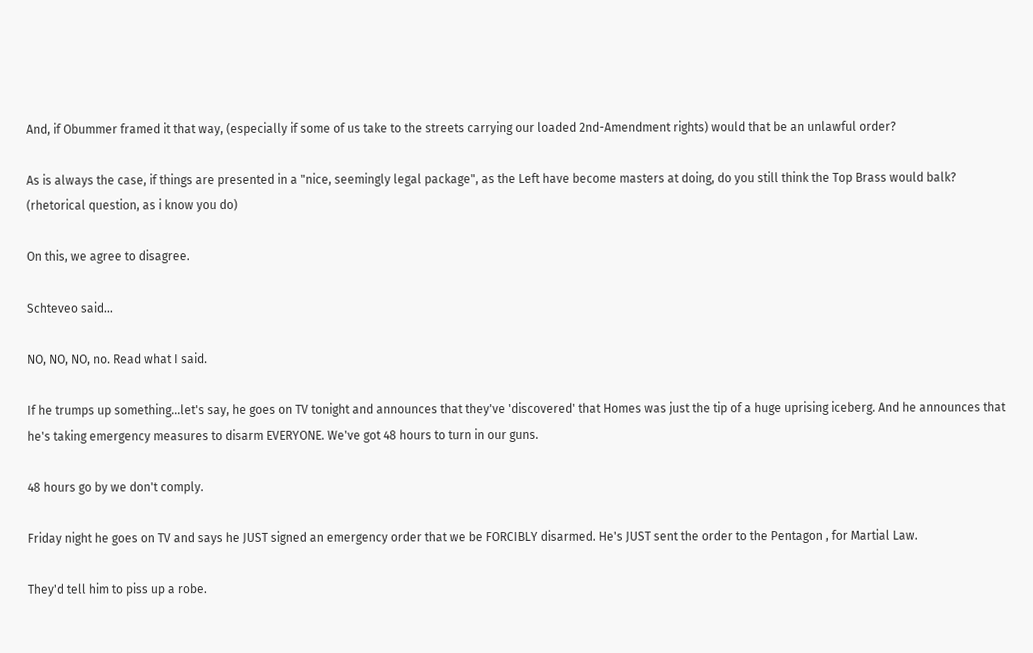And, if Obummer framed it that way, (especially if some of us take to the streets carrying our loaded 2nd-Amendment rights) would that be an unlawful order?

As is always the case, if things are presented in a "nice, seemingly legal package", as the Left have become masters at doing, do you still think the Top Brass would balk? (rhetorical question, as i know you do)

On this, we agree to disagree.

Schteveo said...

NO, NO, NO, no. Read what I said.

If he trumps up something...let's say, he goes on TV tonight and announces that they've 'discovered' that Homes was just the tip of a huge uprising iceberg. And he announces that he's taking emergency measures to disarm EVERYONE. We've got 48 hours to turn in our guns.

48 hours go by we don't comply.

Friday night he goes on TV and says he JUST signed an emergency order that we be FORCIBLY disarmed. He's JUST sent the order to the Pentagon , for Martial Law.

They'd tell him to piss up a robe.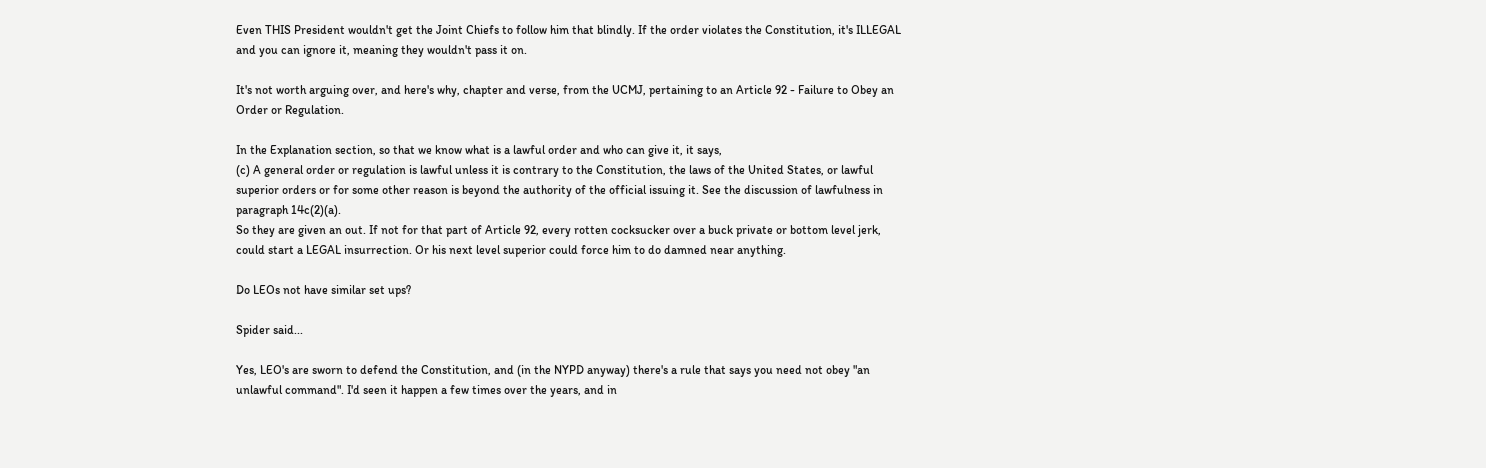Even THIS President wouldn't get the Joint Chiefs to follow him that blindly. If the order violates the Constitution, it's ILLEGAL and you can ignore it, meaning they wouldn't pass it on.

It's not worth arguing over, and here's why, chapter and verse, from the UCMJ, pertaining to an Article 92 - Failure to Obey an Order or Regulation.

In the Explanation section, so that we know what is a lawful order and who can give it, it says,
(c) A general order or regulation is lawful unless it is contrary to the Constitution, the laws of the United States, or lawful superior orders or for some other reason is beyond the authority of the official issuing it. See the discussion of lawfulness in paragraph 14c(2)(a).
So they are given an out. If not for that part of Article 92, every rotten cocksucker over a buck private or bottom level jerk, could start a LEGAL insurrection. Or his next level superior could force him to do damned near anything.

Do LEOs not have similar set ups?

Spider said...

Yes, LEO's are sworn to defend the Constitution, and (in the NYPD anyway) there's a rule that says you need not obey "an unlawful command". I'd seen it happen a few times over the years, and in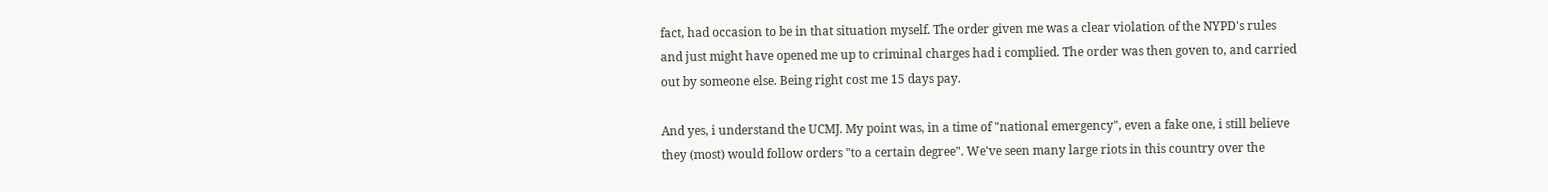fact, had occasion to be in that situation myself. The order given me was a clear violation of the NYPD's rules and just might have opened me up to criminal charges had i complied. The order was then goven to, and carried out by someone else. Being right cost me 15 days pay.

And yes, i understand the UCMJ. My point was, in a time of "national emergency", even a fake one, i still believe they (most) would follow orders "to a certain degree". We've seen many large riots in this country over the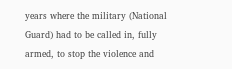years where the military (National Guard) had to be called in, fully armed, to stop the violence and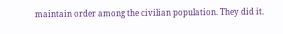maintain order among the civilian population. They did it.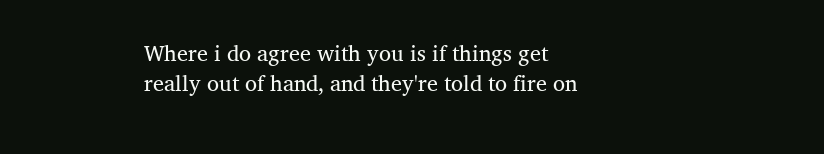Where i do agree with you is if things get really out of hand, and they're told to fire on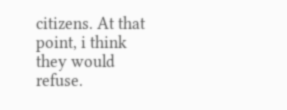citizens. At that point, i think they would refuse.